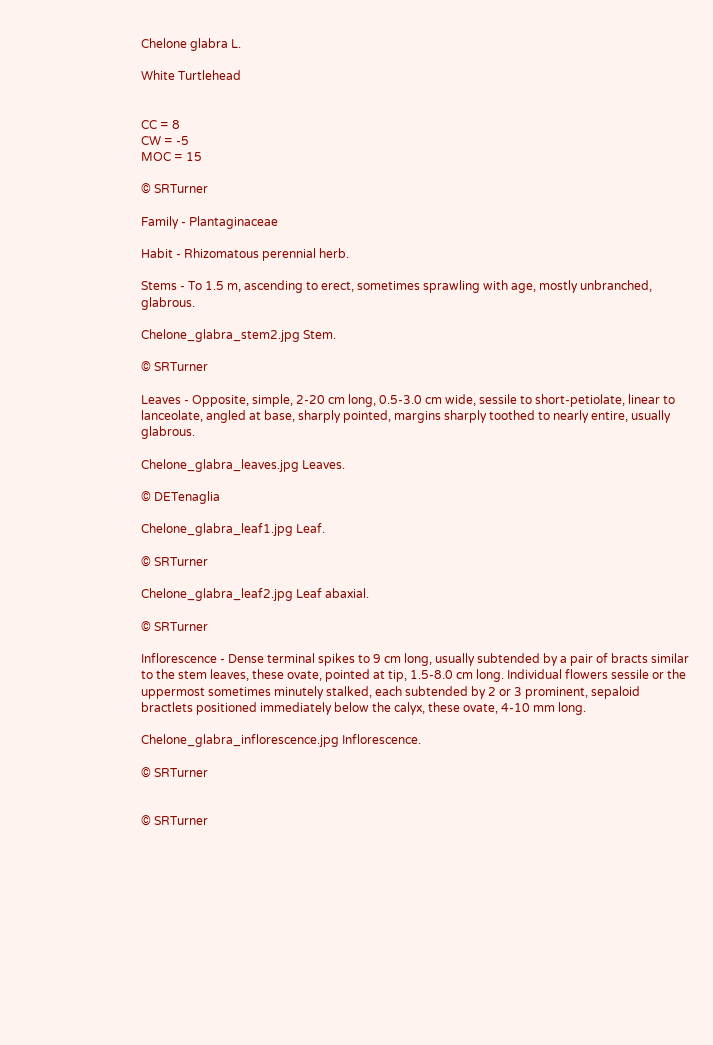Chelone glabra L.

White Turtlehead


CC = 8
CW = -5
MOC = 15

© SRTurner

Family - Plantaginaceae

Habit - Rhizomatous perennial herb.

Stems - To 1.5 m, ascending to erect, sometimes sprawling with age, mostly unbranched, glabrous.

Chelone_glabra_stem2.jpg Stem.

© SRTurner

Leaves - Opposite, simple, 2-20 cm long, 0.5-3.0 cm wide, sessile to short-petiolate, linear to lanceolate, angled at base, sharply pointed, margins sharply toothed to nearly entire, usually glabrous.

Chelone_glabra_leaves.jpg Leaves.

© DETenaglia

Chelone_glabra_leaf1.jpg Leaf.

© SRTurner

Chelone_glabra_leaf2.jpg Leaf abaxial.

© SRTurner

Inflorescence - Dense terminal spikes to 9 cm long, usually subtended by a pair of bracts similar to the stem leaves, these ovate, pointed at tip, 1.5-8.0 cm long. Individual flowers sessile or the uppermost sometimes minutely stalked, each subtended by 2 or 3 prominent, sepaloid bractlets positioned immediately below the calyx, these ovate, 4-10 mm long.

Chelone_glabra_inflorescence.jpg Inflorescence.

© SRTurner


© SRTurner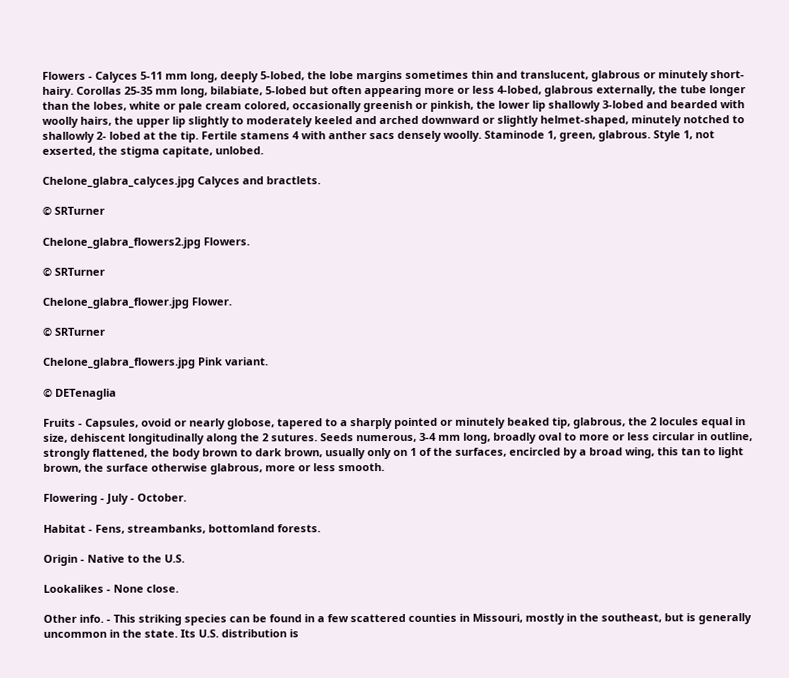Flowers - Calyces 5-11 mm long, deeply 5-lobed, the lobe margins sometimes thin and translucent, glabrous or minutely short-hairy. Corollas 25-35 mm long, bilabiate, 5-lobed but often appearing more or less 4-lobed, glabrous externally, the tube longer than the lobes, white or pale cream colored, occasionally greenish or pinkish, the lower lip shallowly 3-lobed and bearded with woolly hairs, the upper lip slightly to moderately keeled and arched downward or slightly helmet-shaped, minutely notched to shallowly 2- lobed at the tip. Fertile stamens 4 with anther sacs densely woolly. Staminode 1, green, glabrous. Style 1, not exserted, the stigma capitate, unlobed.

Chelone_glabra_calyces.jpg Calyces and bractlets.

© SRTurner

Chelone_glabra_flowers2.jpg Flowers.

© SRTurner

Chelone_glabra_flower.jpg Flower.

© SRTurner

Chelone_glabra_flowers.jpg Pink variant.

© DETenaglia

Fruits - Capsules, ovoid or nearly globose, tapered to a sharply pointed or minutely beaked tip, glabrous, the 2 locules equal in size, dehiscent longitudinally along the 2 sutures. Seeds numerous, 3-4 mm long, broadly oval to more or less circular in outline, strongly flattened, the body brown to dark brown, usually only on 1 of the surfaces, encircled by a broad wing, this tan to light brown, the surface otherwise glabrous, more or less smooth.

Flowering - July - October.

Habitat - Fens, streambanks, bottomland forests.

Origin - Native to the U.S.

Lookalikes - None close.

Other info. - This striking species can be found in a few scattered counties in Missouri, mostly in the southeast, but is generally uncommon in the state. Its U.S. distribution is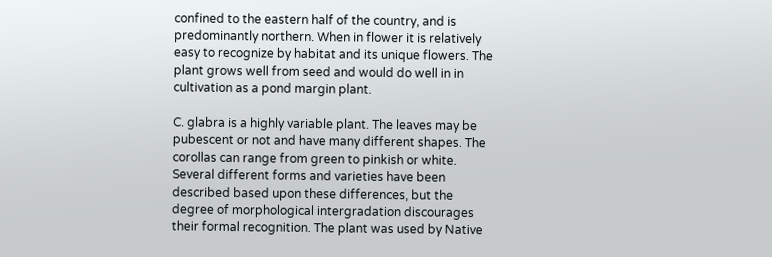confined to the eastern half of the country, and is predominantly northern. When in flower it is relatively easy to recognize by habitat and its unique flowers. The plant grows well from seed and would do well in in cultivation as a pond margin plant.

C. glabra is a highly variable plant. The leaves may be pubescent or not and have many different shapes. The corollas can range from green to pinkish or white. Several different forms and varieties have been described based upon these differences, but the degree of morphological intergradation discourages their formal recognition. The plant was used by Native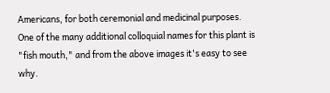Americans, for both ceremonial and medicinal purposes. One of the many additional colloquial names for this plant is "fish mouth," and from the above images it's easy to see why.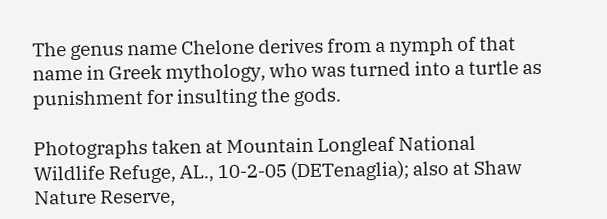The genus name Chelone derives from a nymph of that name in Greek mythology, who was turned into a turtle as punishment for insulting the gods.

Photographs taken at Mountain Longleaf National Wildlife Refuge, AL., 10-2-05 (DETenaglia); also at Shaw Nature Reserve,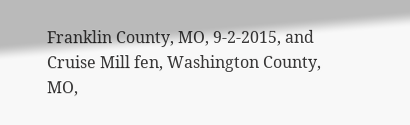Franklin County, MO, 9-2-2015, and Cruise Mill fen, Washington County, MO,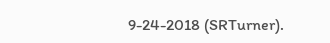9-24-2018 (SRTurner).